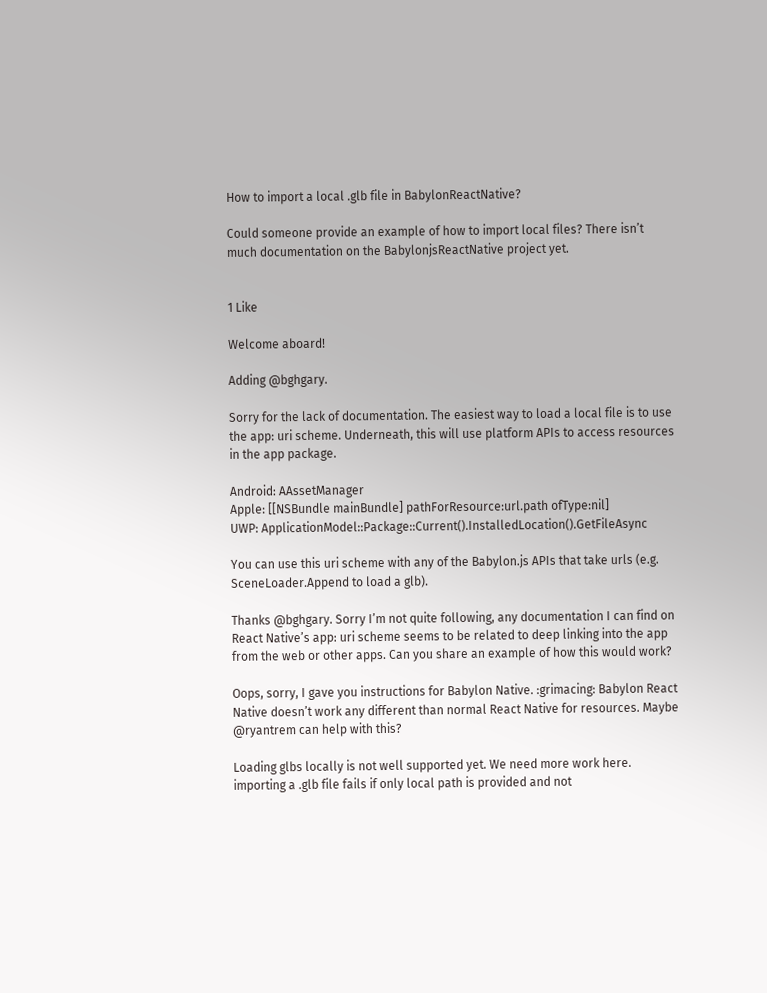How to import a local .glb file in BabylonReactNative?

Could someone provide an example of how to import local files? There isn’t much documentation on the BabylonjsReactNative project yet.


1 Like

Welcome aboard!

Adding @bghgary.

Sorry for the lack of documentation. The easiest way to load a local file is to use the app: uri scheme. Underneath, this will use platform APIs to access resources in the app package.

Android: AAssetManager
Apple: [[NSBundle mainBundle] pathForResource:url.path ofType:nil]
UWP: ApplicationModel::Package::Current().InstalledLocation().GetFileAsync

You can use this uri scheme with any of the Babylon.js APIs that take urls (e.g. SceneLoader.Append to load a glb).

Thanks @bghgary. Sorry I’m not quite following, any documentation I can find on React Native’s app: uri scheme seems to be related to deep linking into the app from the web or other apps. Can you share an example of how this would work?

Oops, sorry, I gave you instructions for Babylon Native. :grimacing: Babylon React Native doesn’t work any different than normal React Native for resources. Maybe @ryantrem can help with this?

Loading glbs locally is not well supported yet. We need more work here. importing a .glb file fails if only local path is provided and not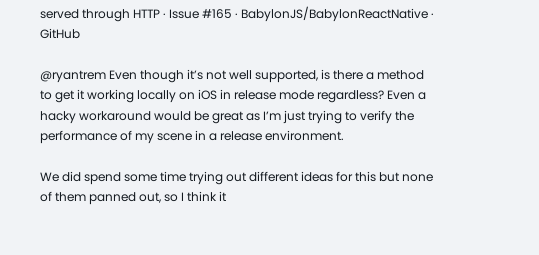served through HTTP · Issue #165 · BabylonJS/BabylonReactNative · GitHub

@ryantrem Even though it’s not well supported, is there a method to get it working locally on iOS in release mode regardless? Even a hacky workaround would be great as I’m just trying to verify the performance of my scene in a release environment.

We did spend some time trying out different ideas for this but none of them panned out, so I think it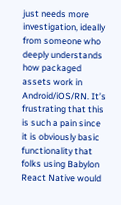just needs more investigation, ideally from someone who deeply understands how packaged assets work in Android/iOS/RN. It’s frustrating that this is such a pain since it is obviously basic functionality that folks using Babylon React Native would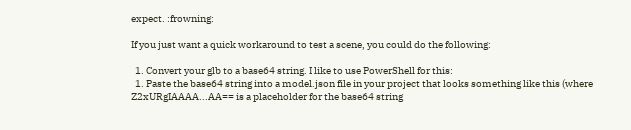expect. :frowning:

If you just want a quick workaround to test a scene, you could do the following:

  1. Convert your glb to a base64 string. I like to use PowerShell for this:
  1. Paste the base64 string into a model.json file in your project that looks something like this (where Z2xURgIAAAA...AA== is a placeholder for the base64 string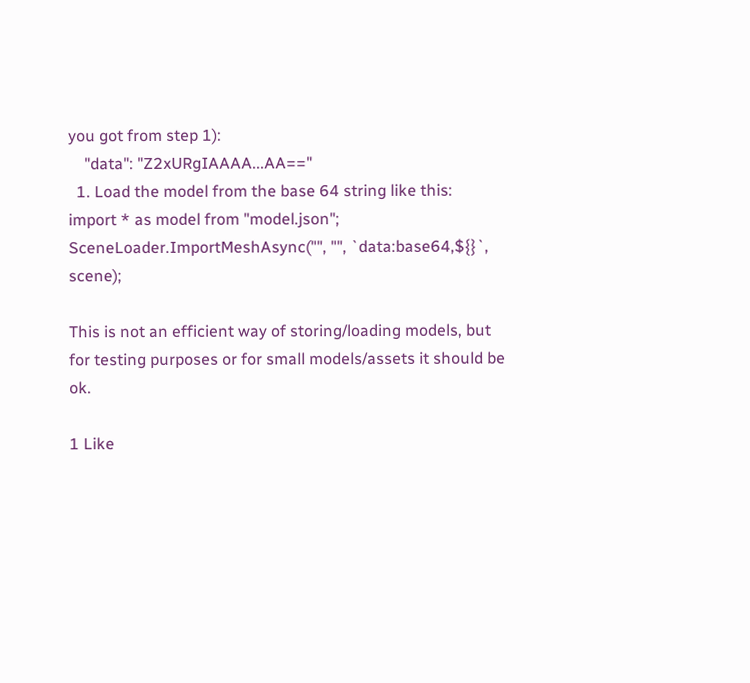you got from step 1):
    "data": "Z2xURgIAAAA...AA=="
  1. Load the model from the base 64 string like this:
import * as model from "model.json";
SceneLoader.ImportMeshAsync("", "", `data:base64,${}`, scene);

This is not an efficient way of storing/loading models, but for testing purposes or for small models/assets it should be ok.

1 Like